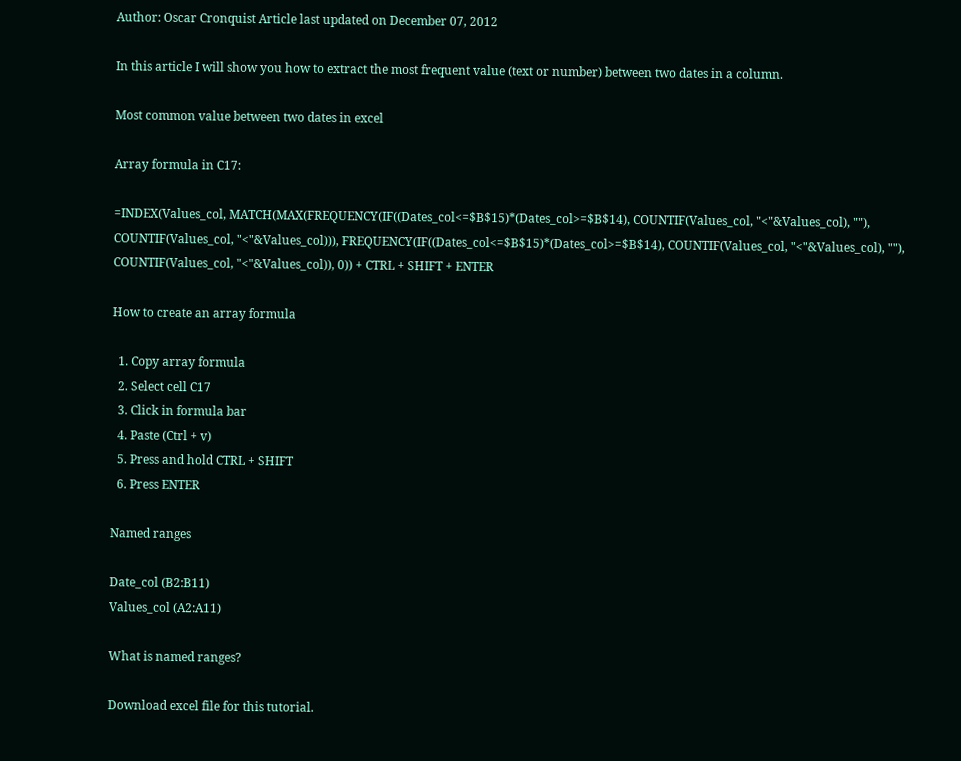Author: Oscar Cronquist Article last updated on December 07, 2012

In this article I will show you how to extract the most frequent value (text or number) between two dates in a column.

Most common value between two dates in excel

Array formula in C17:

=INDEX(Values_col, MATCH(MAX(FREQUENCY(IF((Dates_col<=$B$15)*(Dates_col>=$B$14), COUNTIF(Values_col, "<"&Values_col), ""), COUNTIF(Values_col, "<"&Values_col))), FREQUENCY(IF((Dates_col<=$B$15)*(Dates_col>=$B$14), COUNTIF(Values_col, "<"&Values_col), ""), COUNTIF(Values_col, "<"&Values_col)), 0)) + CTRL + SHIFT + ENTER

How to create an array formula

  1. Copy array formula
  2. Select cell C17
  3. Click in formula bar
  4. Paste (Ctrl + v)
  5. Press and hold CTRL + SHIFT
  6. Press ENTER

Named ranges

Date_col (B2:B11)
Values_col (A2:A11)

What is named ranges?

Download excel file for this tutorial.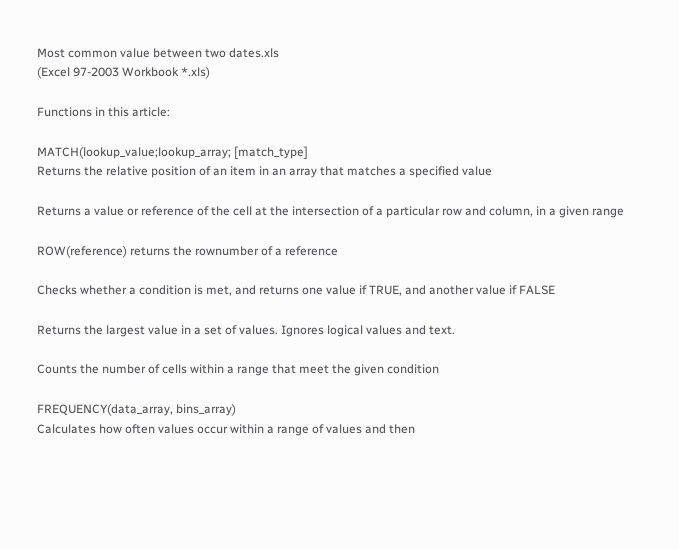Most common value between two dates.xls
(Excel 97-2003 Workbook *.xls)

Functions in this article:

MATCH(lookup_value;lookup_array; [match_type]
Returns the relative position of an item in an array that matches a specified value

Returns a value or reference of the cell at the intersection of a particular row and column, in a given range

ROW(reference) returns the rownumber of a reference

Checks whether a condition is met, and returns one value if TRUE, and another value if FALSE

Returns the largest value in a set of values. Ignores logical values and text.

Counts the number of cells within a range that meet the given condition

FREQUENCY(data_array, bins_array)
Calculates how often values occur within a range of values and then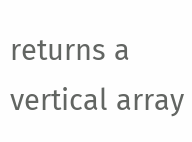returns a vertical array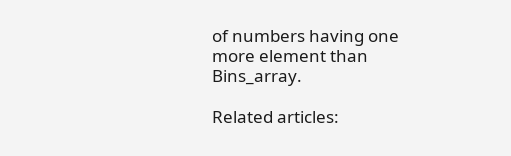of numbers having one more element than Bins_array.

Related articles: